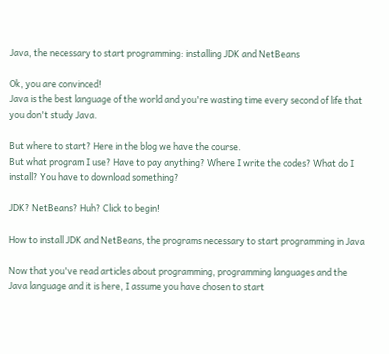Java, the necessary to start programming: installing JDK and NetBeans

Ok, you are convinced!
Java is the best language of the world and you're wasting time every second of life that you don't study Java.

But where to start? Here in the blog we have the course.
But what program I use? Have to pay anything? Where I write the codes? What do I install? You have to download something?

JDK? NetBeans? Huh? Click to begin!

How to install JDK and NetBeans, the programs necessary to start programming in Java

Now that you've read articles about programming, programming languages and the Java language and it is here, I assume you have chosen to start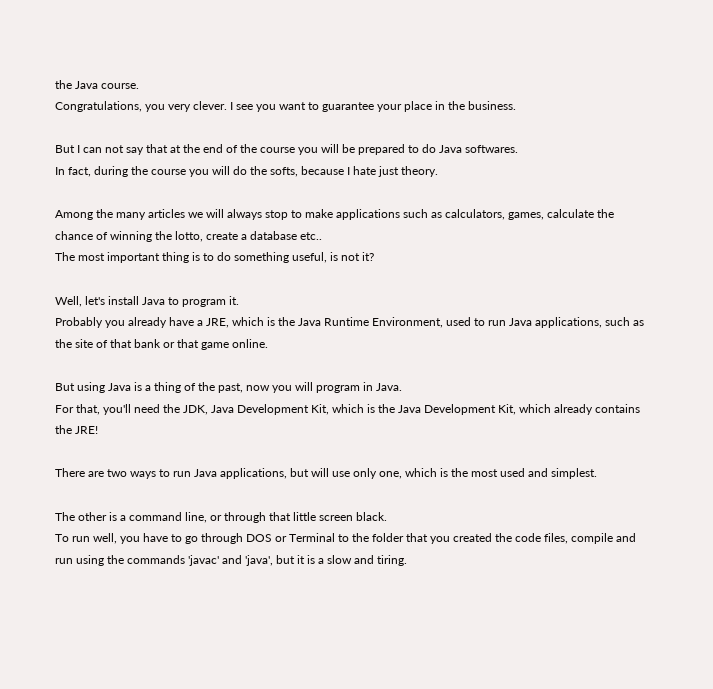the Java course.
Congratulations, you very clever. I see you want to guarantee your place in the business.

But I can not say that at the end of the course you will be prepared to do Java softwares.
In fact, during the course you will do the softs, because I hate just theory.

Among the many articles we will always stop to make applications such as calculators, games, calculate the chance of winning the lotto, create a database etc..
The most important thing is to do something useful, is not it?

Well, let's install Java to program it.
Probably you already have a JRE, which is the Java Runtime Environment, used to run Java applications, such as the site of that bank or that game online.

But using Java is a thing of the past, now you will program in Java.
For that, you'll need the JDK, Java Development Kit, which is the Java Development Kit, which already contains the JRE!

There are two ways to run Java applications, but will use only one, which is the most used and simplest.

The other is a command line, or through that little screen black.
To run well, you have to go through DOS or Terminal to the folder that you created the code files, compile and run using the commands 'javac' and 'java', but it is a slow and tiring.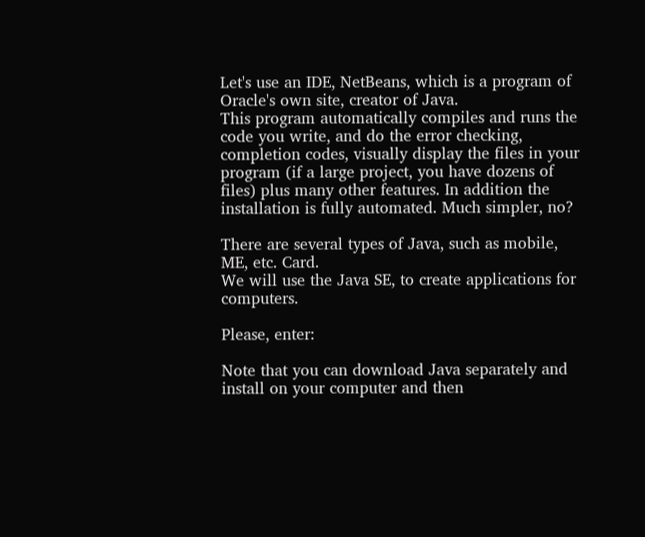Let's use an IDE, NetBeans, which is a program of Oracle's own site, creator of Java.
This program automatically compiles and runs the code you write, and do the error checking, completion codes, visually display the files in your program (if a large project, you have dozens of files) plus many other features. In addition the installation is fully automated. Much simpler, no?

There are several types of Java, such as mobile, ME, etc. Card.
We will use the Java SE, to create applications for computers.

Please, enter:

Note that you can download Java separately and install on your computer and then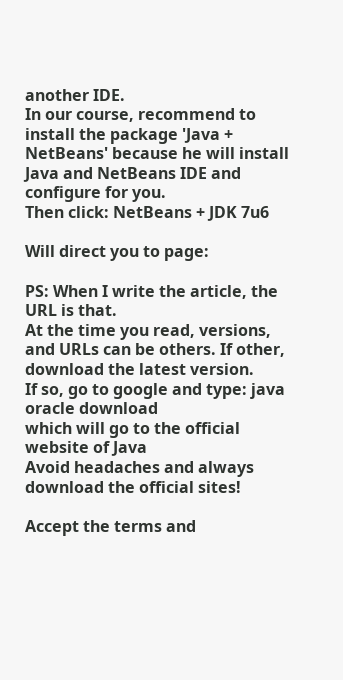another IDE.
In our course, recommend to install the package 'Java + NetBeans' because he will install Java and NetBeans IDE and configure for you.
Then click: NetBeans + JDK 7u6

Will direct you to page:

PS: When I write the article, the URL is that.
At the time you read, versions, and URLs can be others. If other, download the latest version.
If so, go to google and type: java oracle download
which will go to the official website of Java
Avoid headaches and always download the official sites!

Accept the terms and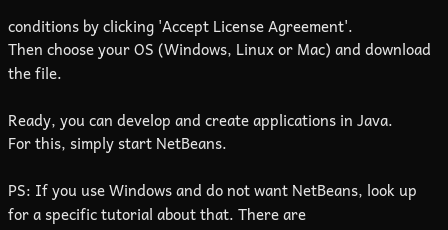conditions by clicking 'Accept License Agreement'.
Then choose your OS (Windows, Linux or Mac) and download the file.

Ready, you can develop and create applications in Java.
For this, simply start NetBeans.

PS: If you use Windows and do not want NetBeans, look up for a specific tutorial about that. There are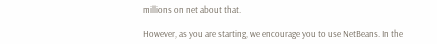millions on net about that.

However, as you are starting, we encourage you to use NetBeans. In the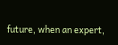future, when an expert,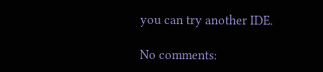you can try another IDE.

No comments: